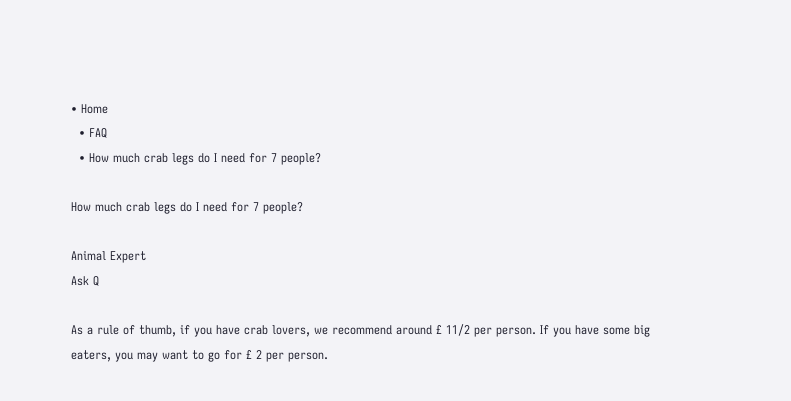• Home
  • FAQ
  • How much crab legs do I need for 7 people?

How much crab legs do I need for 7 people?

Animal Expert
Ask Q

As a rule of thumb, if you have crab lovers, we recommend around £ 11/2 per person. If you have some big eaters, you may want to go for £ 2 per person.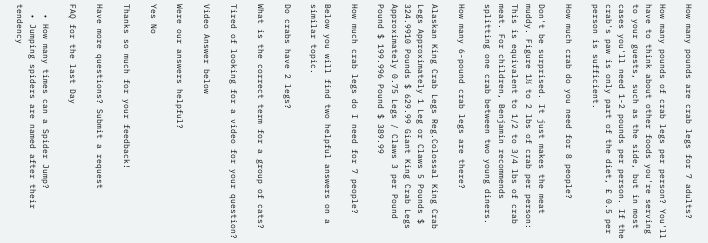How many pounds are crab legs for 7 adults?

How many pounds of crab legs per person? You'll have to think about other foods you're serving to your guests, such as the side, but in most cases you'll need 1-2 pounds per person. If the crab's paw is only part of the diet, £ 0.5 per person is sufficient.

How much crab do you need for 8 people?

Don't be surprised. It just makes the meat muddy. Figure 1½ to 2 lbs of crab per person: This is equivalent to 1/2 to 3/4 lbs of crab meat. For children, Benjamin recommends splitting one crab between two young diners.

How many 6-pound crab legs are there?

Alaskan King Crab Legs Reg.Colossal King Crab Legs Approximately 1 Leg or Claws 5 Pounds $ 324.9910 Pounds $ 629.99 Giant King Crab Legs Approximately 0.75 Legs / Claws 3 per Pound Pound $ 199.996 Pound $ 389.99

How much crab legs do I need for 7 people?

Below you will find two helpful answers on a similar topic.

Do crabs have 2 legs?

What is the correct term for a group of cats?

Tired of looking for a video for your question?

Video Answer below

Were our answers helpful?

Yes No

Thanks so much for your feedback!

Have more questions? Submit a request

FAQ for the last Day

  • How many times can a Spider Jump?
  • Jumping spiders are named after their tendency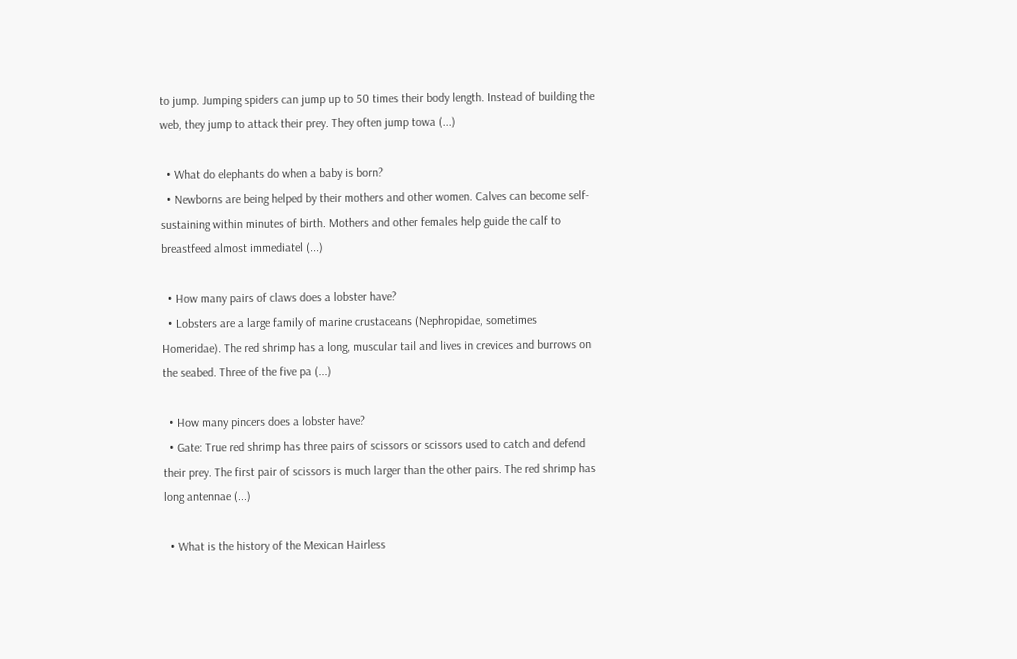to jump. Jumping spiders can jump up to 50 times their body length. Instead of building the web, they jump to attack their prey. They often jump towa (...)

  • What do elephants do when a baby is born?
  • Newborns are being helped by their mothers and other women. Calves can become self-sustaining within minutes of birth. Mothers and other females help guide the calf to breastfeed almost immediatel (...)

  • How many pairs of claws does a lobster have?
  • Lobsters are a large family of marine crustaceans (Nephropidae, sometimes Homeridae). The red shrimp has a long, muscular tail and lives in crevices and burrows on the seabed. Three of the five pa (...)

  • How many pincers does a lobster have?
  • Gate: True red shrimp has three pairs of scissors or scissors used to catch and defend their prey. The first pair of scissors is much larger than the other pairs. The red shrimp has long antennae (...)

  • What is the history of the Mexican Hairless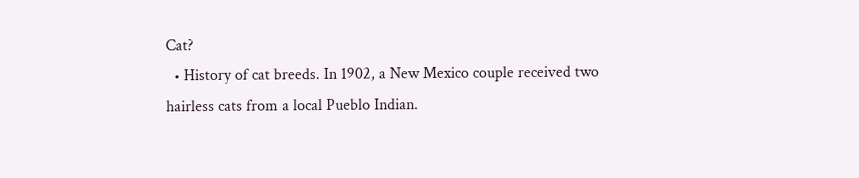Cat?
  • History of cat breeds. In 1902, a New Mexico couple received two hairless cats from a local Pueblo Indian.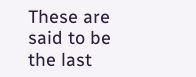These are said to be the last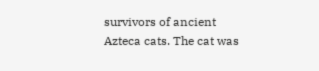survivors of ancient Azteca cats. The cat was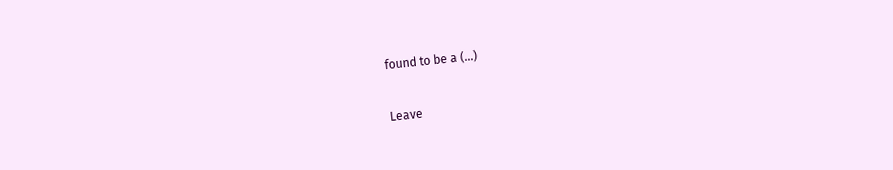found to be a (...)


Leave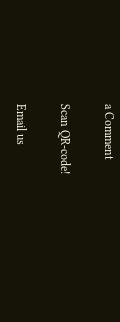a Comment

Scan QR-code!

Email us